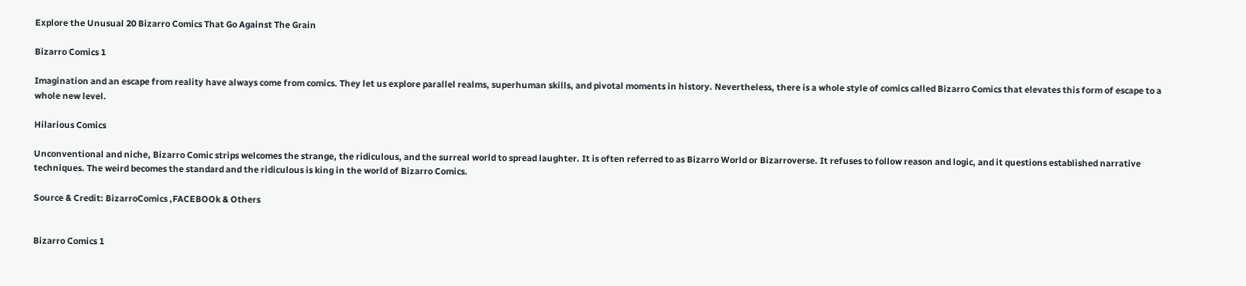Explore the Unusual 20 Bizarro Comics That Go Against The Grain

Bizarro Comics 1

Imagination and an escape from reality have always come from comics. They let us explore parallel realms, superhuman skills, and pivotal moments in history. Nevertheless, there is a whole style of comics called Bizarro Comics that elevates this form of escape to a whole new level.

Hilarious Comics

Unconventional and niche, Bizarro Comic strips welcomes the strange, the ridiculous, and the surreal world to spread laughter. It is often referred to as Bizarro World or Bizarroverse. It refuses to follow reason and logic, and it questions established narrative techniques. The weird becomes the standard and the ridiculous is king in the world of Bizarro Comics.

Source & Credit: BizarroComics ,FACEBOOk & Others


Bizarro Comics 1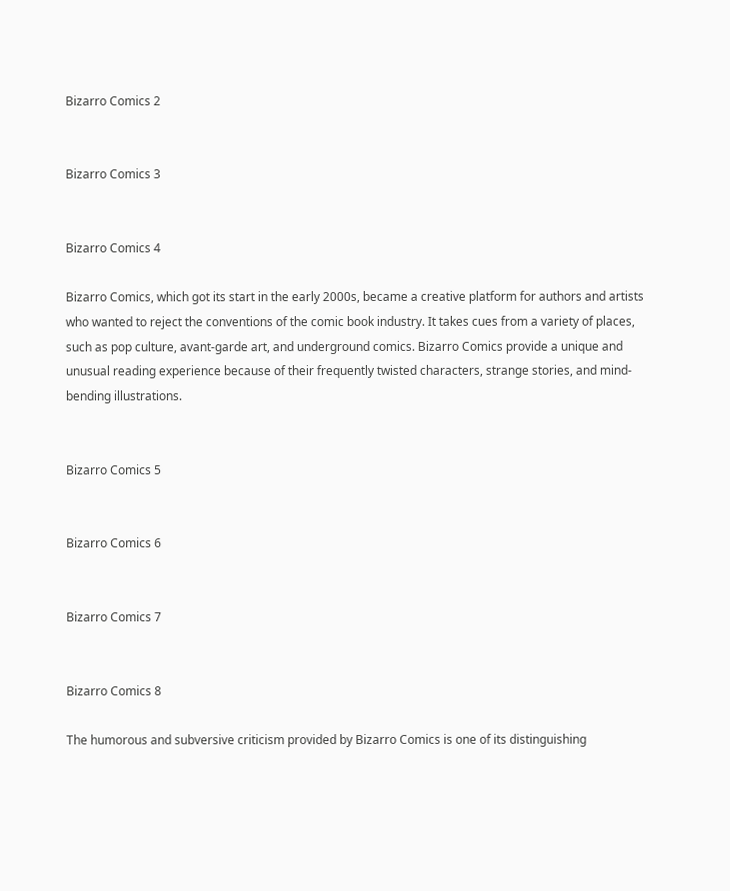Bizarro Comics 2


Bizarro Comics 3


Bizarro Comics 4

Bizarro Comics, which got its start in the early 2000s, became a creative platform for authors and artists who wanted to reject the conventions of the comic book industry. It takes cues from a variety of places, such as pop culture, avant-garde art, and underground comics. Bizarro Comics provide a unique and unusual reading experience because of their frequently twisted characters, strange stories, and mind-bending illustrations.


Bizarro Comics 5


Bizarro Comics 6


Bizarro Comics 7


Bizarro Comics 8

The humorous and subversive criticism provided by Bizarro Comics is one of its distinguishing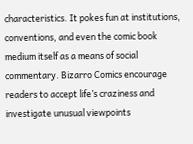characteristics. It pokes fun at institutions, conventions, and even the comic book medium itself as a means of social commentary. Bizarro Comics encourage readers to accept life’s craziness and investigate unusual viewpoints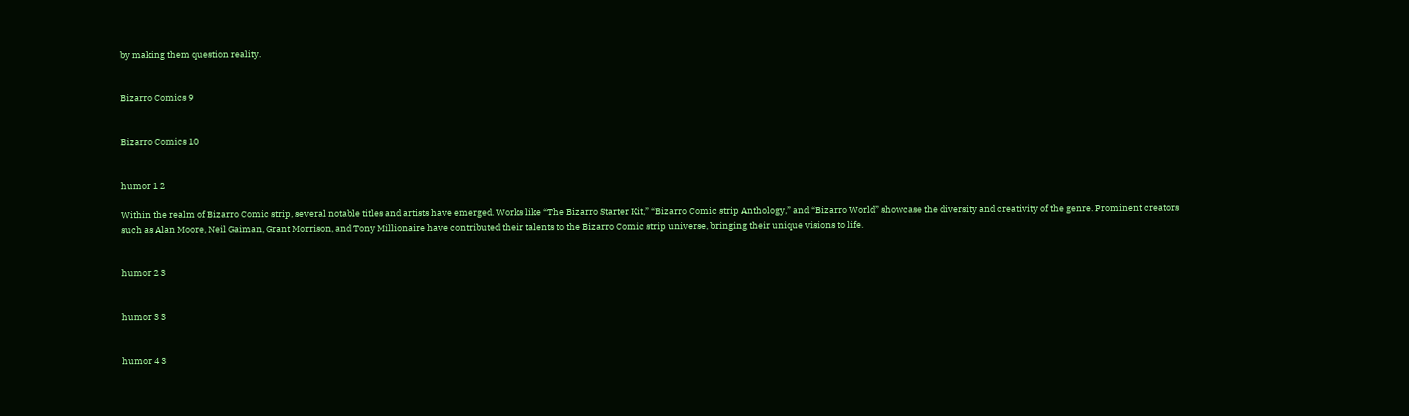by making them question reality.


Bizarro Comics 9


Bizarro Comics 10


humor 1 2

Within the realm of Bizarro Comic strip, several notable titles and artists have emerged. Works like “The Bizarro Starter Kit,” “Bizarro Comic strip Anthology,” and “Bizarro World” showcase the diversity and creativity of the genre. Prominent creators such as Alan Moore, Neil Gaiman, Grant Morrison, and Tony Millionaire have contributed their talents to the Bizarro Comic strip universe, bringing their unique visions to life.


humor 2 3


humor 3 3


humor 4 3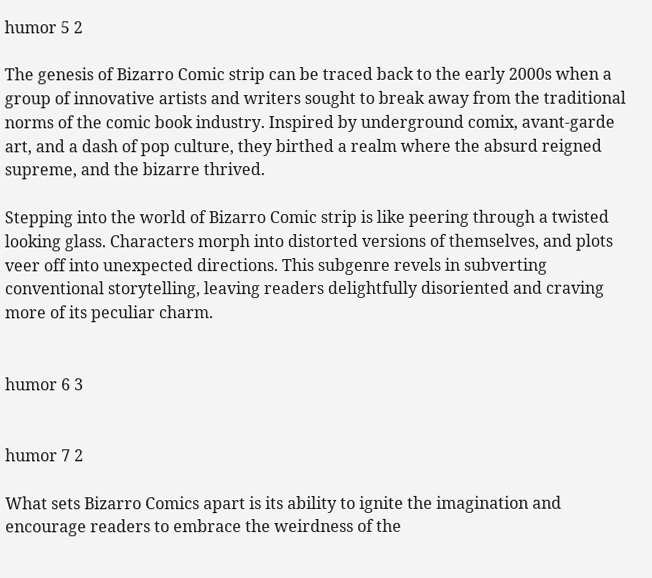humor 5 2

The genesis of Bizarro Comic strip can be traced back to the early 2000s when a group of innovative artists and writers sought to break away from the traditional norms of the comic book industry. Inspired by underground comix, avant-garde art, and a dash of pop culture, they birthed a realm where the absurd reigned supreme, and the bizarre thrived.

Stepping into the world of Bizarro Comic strip is like peering through a twisted looking glass. Characters morph into distorted versions of themselves, and plots veer off into unexpected directions. This subgenre revels in subverting conventional storytelling, leaving readers delightfully disoriented and craving more of its peculiar charm.


humor 6 3


humor 7 2

What sets Bizarro Comics apart is its ability to ignite the imagination and encourage readers to embrace the weirdness of the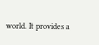world. It provides a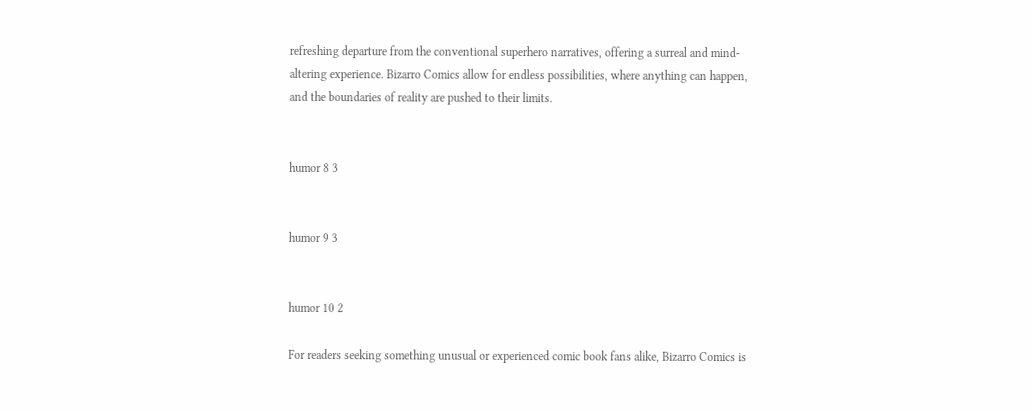refreshing departure from the conventional superhero narratives, offering a surreal and mind-altering experience. Bizarro Comics allow for endless possibilities, where anything can happen, and the boundaries of reality are pushed to their limits.


humor 8 3


humor 9 3


humor 10 2

For readers seeking something unusual or experienced comic book fans alike, Bizarro Comics is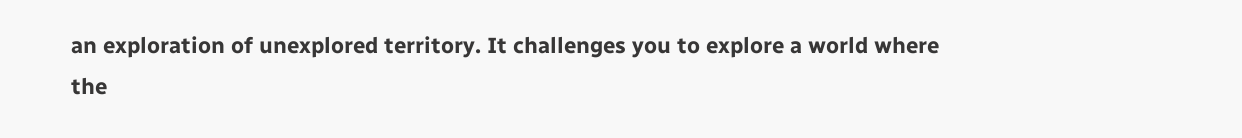an exploration of unexplored territory. It challenges you to explore a world where the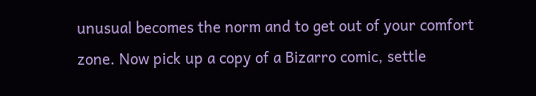unusual becomes the norm and to get out of your comfort zone. Now pick up a copy of a Bizarro comic, settle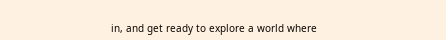in, and get ready to explore a world where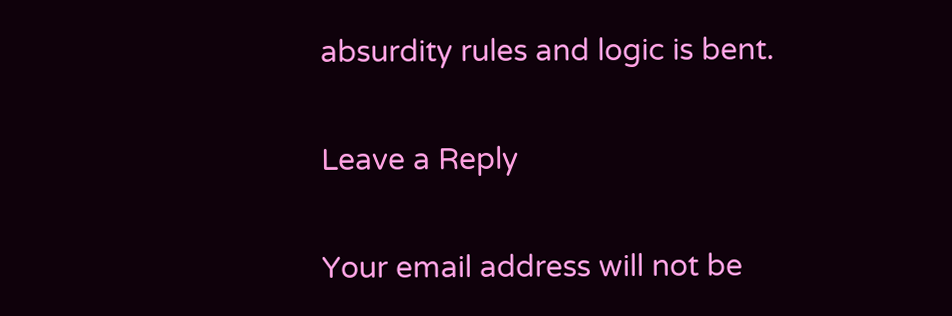absurdity rules and logic is bent.

Leave a Reply

Your email address will not be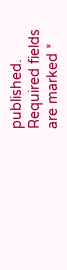published. Required fields are marked *